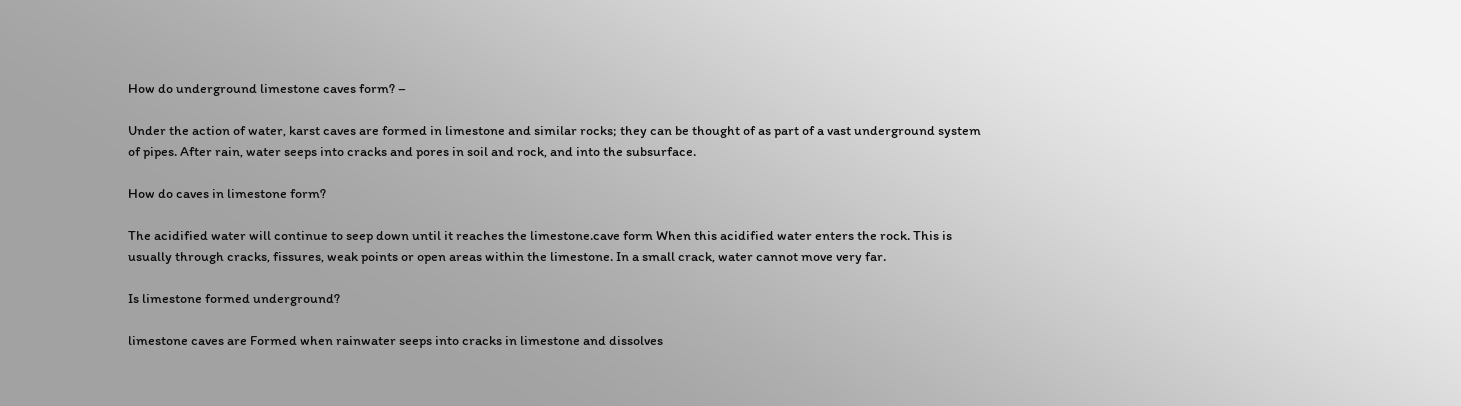How do underground limestone caves form? –

Under the action of water, karst caves are formed in limestone and similar rocks; they can be thought of as part of a vast underground system of pipes. After rain, water seeps into cracks and pores in soil and rock, and into the subsurface.

How do caves in limestone form?

The acidified water will continue to seep down until it reaches the limestone.cave form When this acidified water enters the rock. This is usually through cracks, fissures, weak points or open areas within the limestone. In a small crack, water cannot move very far.

Is limestone formed underground?

limestone caves are Formed when rainwater seeps into cracks in limestone and dissolves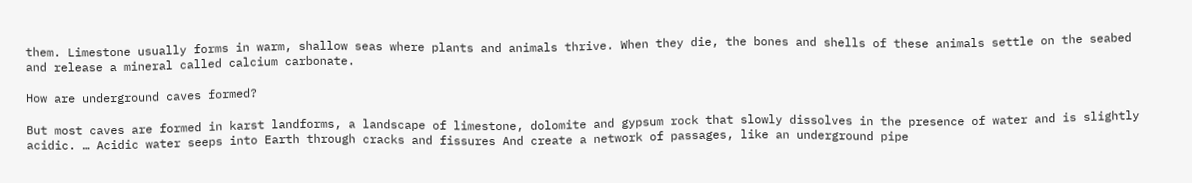them. Limestone usually forms in warm, shallow seas where plants and animals thrive. When they die, the bones and shells of these animals settle on the seabed and release a mineral called calcium carbonate.

How are underground caves formed?

But most caves are formed in karst landforms, a landscape of limestone, dolomite and gypsum rock that slowly dissolves in the presence of water and is slightly acidic. … Acidic water seeps into Earth through cracks and fissures And create a network of passages, like an underground pipe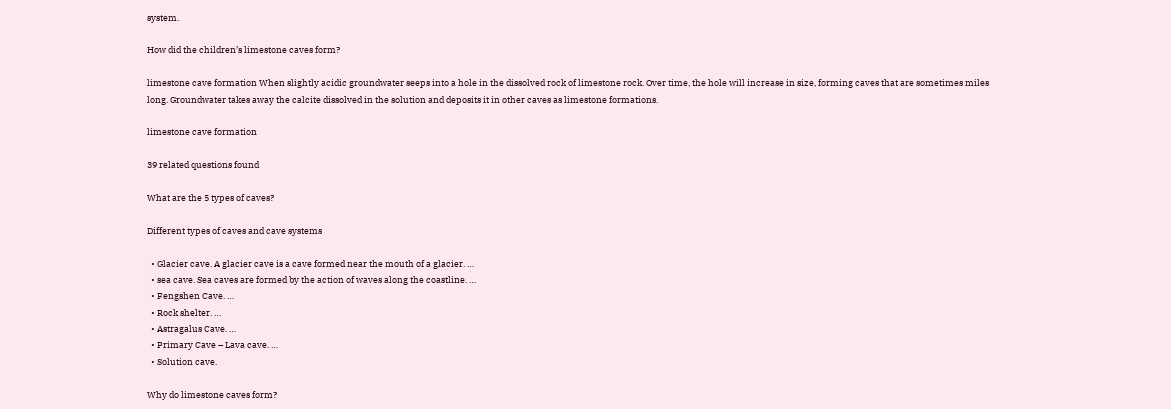system.

How did the children’s limestone caves form?

limestone cave formation When slightly acidic groundwater seeps into a hole in the dissolved rock of limestone rock. Over time, the hole will increase in size, forming caves that are sometimes miles long. Groundwater takes away the calcite dissolved in the solution and deposits it in other caves as limestone formations.

limestone cave formation

39 related questions found

What are the 5 types of caves?

Different types of caves and cave systems

  • Glacier cave. A glacier cave is a cave formed near the mouth of a glacier. …
  • sea cave. Sea caves are formed by the action of waves along the coastline. …
  • Fengshen Cave. …
  • Rock shelter. …
  • Astragalus Cave. …
  • Primary Cave – Lava cave. …
  • Solution cave.

Why do limestone caves form?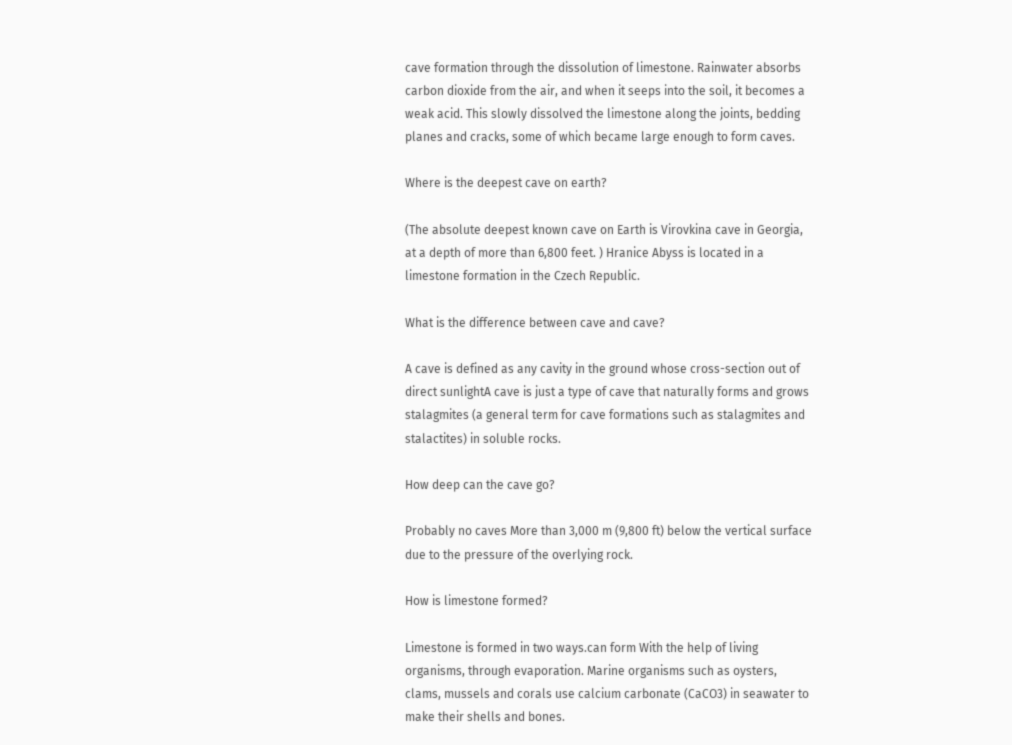cave formation through the dissolution of limestone. Rainwater absorbs carbon dioxide from the air, and when it seeps into the soil, it becomes a weak acid. This slowly dissolved the limestone along the joints, bedding planes and cracks, some of which became large enough to form caves.

Where is the deepest cave on earth?

(The absolute deepest known cave on Earth is Virovkina cave in Georgia, at a depth of more than 6,800 feet. ) Hranice Abyss is located in a limestone formation in the Czech Republic.

What is the difference between cave and cave?

A cave is defined as any cavity in the ground whose cross-section out of direct sunlightA cave is just a type of cave that naturally forms and grows stalagmites (a general term for cave formations such as stalagmites and stalactites) in soluble rocks.

How deep can the cave go?

Probably no caves More than 3,000 m (9,800 ft) below the vertical surface due to the pressure of the overlying rock.

How is limestone formed?

Limestone is formed in two ways.can form With the help of living organisms, through evaporation. Marine organisms such as oysters, clams, mussels and corals use calcium carbonate (CaCO3) in seawater to make their shells and bones.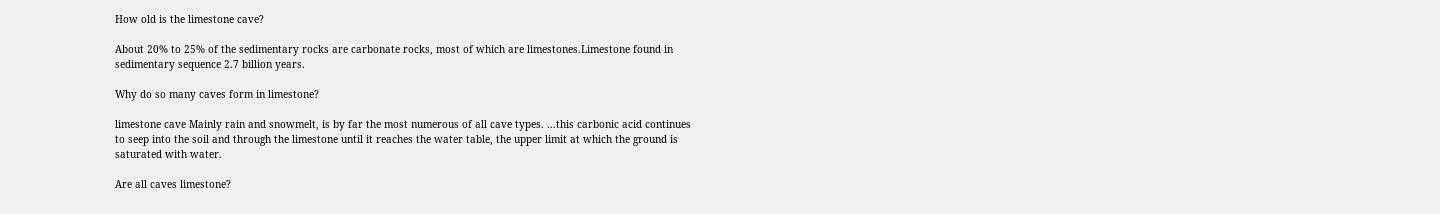How old is the limestone cave?

About 20% to 25% of the sedimentary rocks are carbonate rocks, most of which are limestones.Limestone found in sedimentary sequence 2.7 billion years.

Why do so many caves form in limestone?

limestone cave Mainly rain and snowmelt, is by far the most numerous of all cave types. …this carbonic acid continues to seep into the soil and through the limestone until it reaches the water table, the upper limit at which the ground is saturated with water.

Are all caves limestone?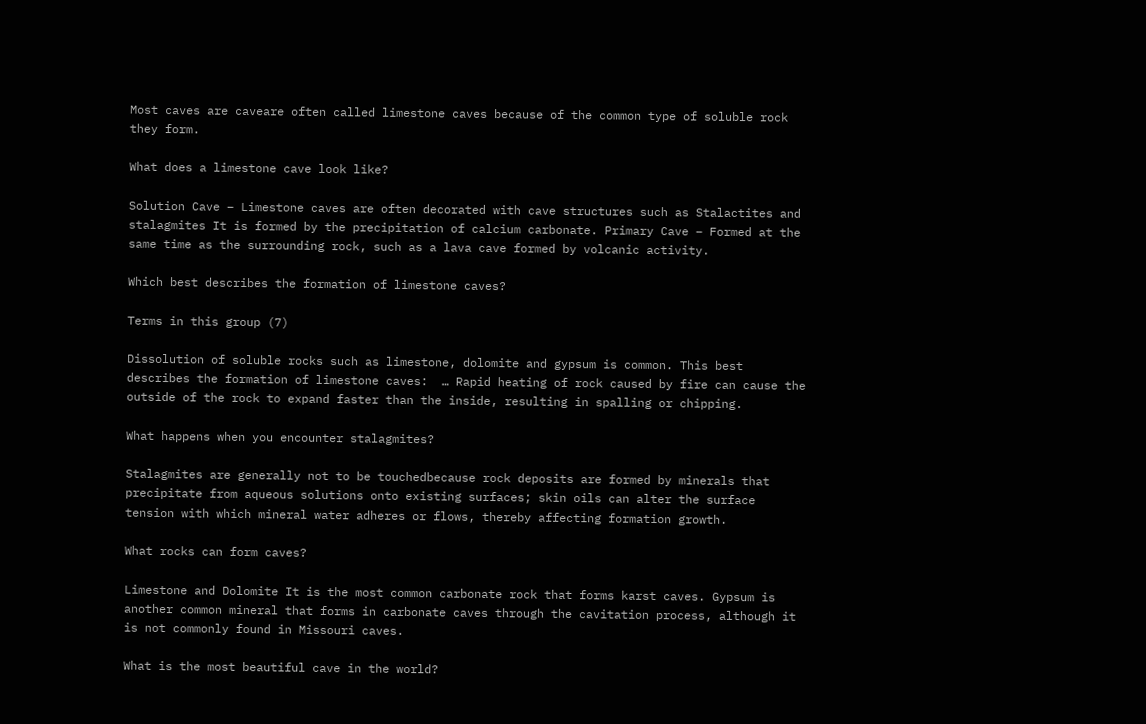Most caves are caveare often called limestone caves because of the common type of soluble rock they form.

What does a limestone cave look like?

Solution Cave – Limestone caves are often decorated with cave structures such as Stalactites and stalagmites It is formed by the precipitation of calcium carbonate. Primary Cave – Formed at the same time as the surrounding rock, such as a lava cave formed by volcanic activity.

Which best describes the formation of limestone caves?

Terms in this group (7)

Dissolution of soluble rocks such as limestone, dolomite and gypsum is common. This best describes the formation of limestone caves:  … Rapid heating of rock caused by fire can cause the outside of the rock to expand faster than the inside, resulting in spalling or chipping.

What happens when you encounter stalagmites?

Stalagmites are generally not to be touchedbecause rock deposits are formed by minerals that precipitate from aqueous solutions onto existing surfaces; skin oils can alter the surface tension with which mineral water adheres or flows, thereby affecting formation growth.

What rocks can form caves?

Limestone and Dolomite It is the most common carbonate rock that forms karst caves. Gypsum is another common mineral that forms in carbonate caves through the cavitation process, although it is not commonly found in Missouri caves.

What is the most beautiful cave in the world?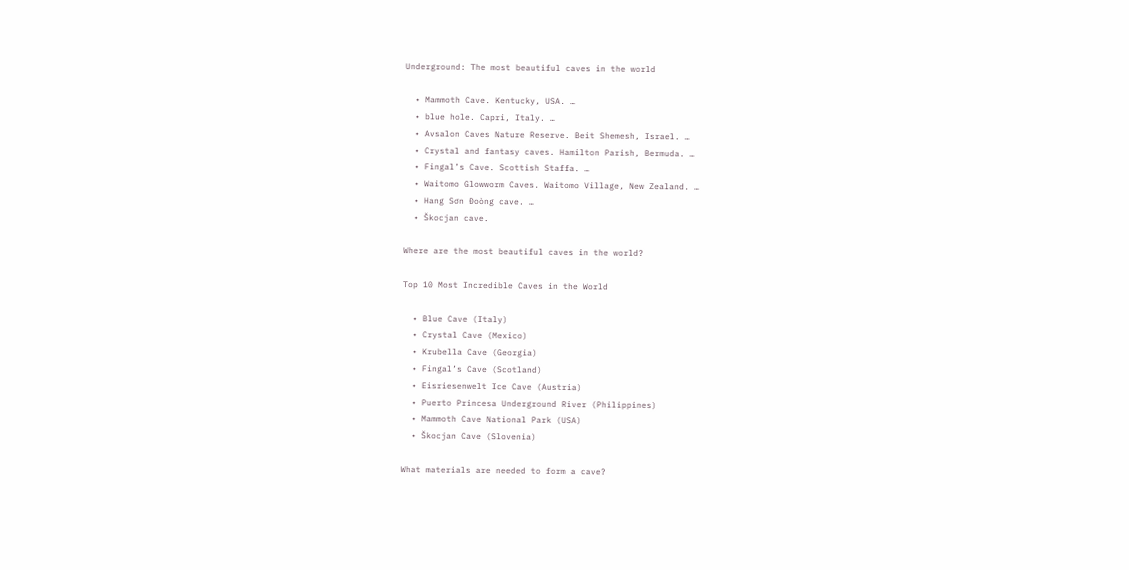Underground: The most beautiful caves in the world

  • Mammoth Cave. Kentucky, USA. …
  • blue hole. Capri, Italy. …
  • Avsalon Caves Nature Reserve. Beit Shemesh, Israel. …
  • Crystal and fantasy caves. Hamilton Parish, Bermuda. …
  • Fingal’s Cave. Scottish Staffa. …
  • Waitomo Glowworm Caves. Waitomo Village, New Zealand. …
  • Hang Sơn Đoòng cave. …
  • Škocjan cave.

Where are the most beautiful caves in the world?

Top 10 Most Incredible Caves in the World

  • Blue Cave (Italy)
  • Crystal Cave (Mexico)
  • Krubella Cave (Georgia)
  • Fingal’s Cave (Scotland)
  • Eisriesenwelt Ice Cave (Austria)
  • Puerto Princesa Underground River (Philippines)
  • Mammoth Cave National Park (USA)
  • Škocjan Cave (Slovenia)

What materials are needed to form a cave?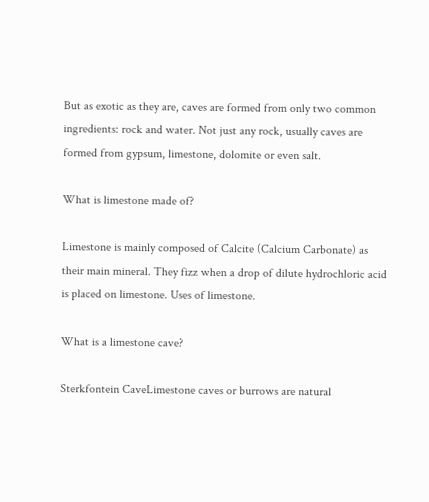But as exotic as they are, caves are formed from only two common ingredients: rock and water. Not just any rock, usually caves are formed from gypsum, limestone, dolomite or even salt.

What is limestone made of?

Limestone is mainly composed of Calcite (Calcium Carbonate) as their main mineral. They fizz when a drop of dilute hydrochloric acid is placed on limestone. Uses of limestone.

What is a limestone cave?

Sterkfontein CaveLimestone caves or burrows are natural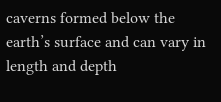caverns formed below the earth’s surface and can vary in length and depth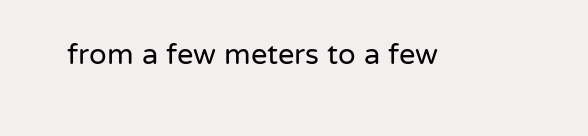from a few meters to a few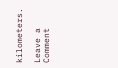kilometers.

Leave a Comment